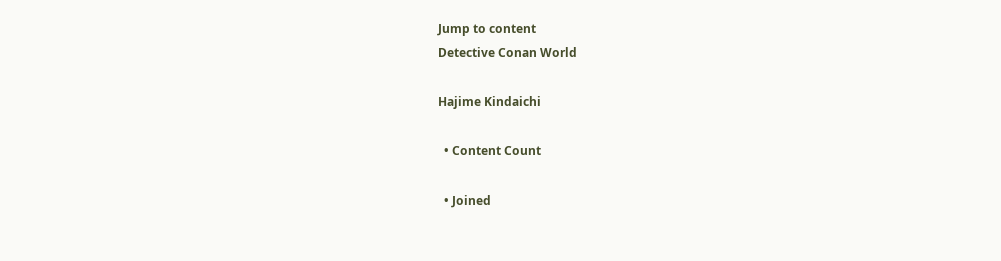Jump to content
Detective Conan World

Hajime Kindaichi

  • Content Count

  • Joined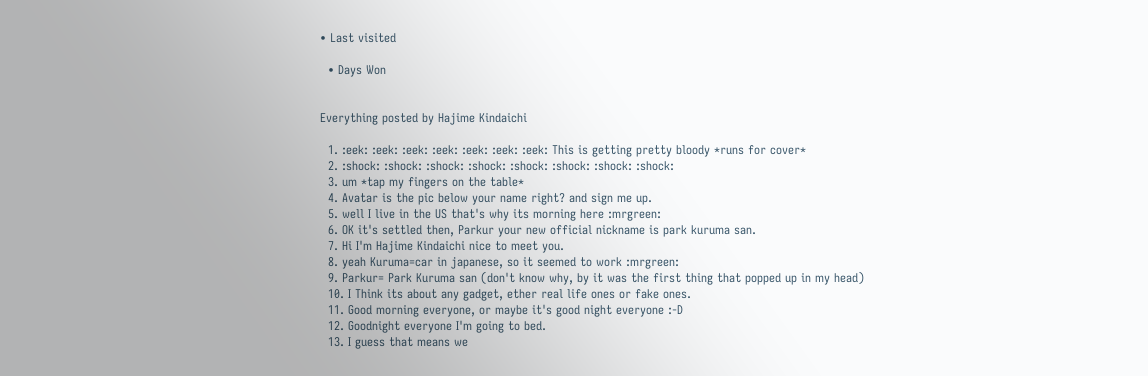• Last visited

  • Days Won


Everything posted by Hajime Kindaichi

  1. :eek: :eek: :eek: :eek: :eek: :eek: :eek: This is getting pretty bloody *runs for cover*
  2. :shock: :shock: :shock: :shock: :shock: :shock: :shock: :shock:
  3. um *tap my fingers on the table*
  4. Avatar is the pic below your name right? and sign me up.
  5. well I live in the US that's why its morning here :mrgreen:
  6. OK it's settled then, Parkur your new official nickname is park kuruma san.
  7. Hi I'm Hajime Kindaichi nice to meet you.
  8. yeah Kuruma=car in japanese, so it seemed to work :mrgreen:
  9. Parkur= Park Kuruma san (don't know why, by it was the first thing that popped up in my head)
  10. I Think its about any gadget, ether real life ones or fake ones.
  11. Good morning everyone, or maybe it's good night everyone :-D
  12. Goodnight everyone I'm going to bed.
  13. I guess that means we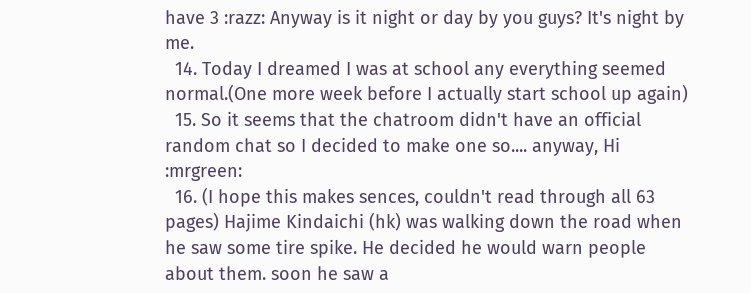have 3 :razz: Anyway is it night or day by you guys? It's night by me.
  14. Today I dreamed I was at school any everything seemed normal.(One more week before I actually start school up again)
  15. So it seems that the chatroom didn't have an official random chat so I decided to make one so.... anyway, Hi :mrgreen:
  16. (I hope this makes sences, couldn't read through all 63 pages) Hajime Kindaichi (hk) was walking down the road when he saw some tire spike. He decided he would warn people about them. soon he saw a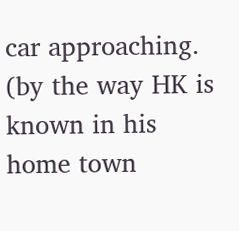car approaching. (by the way HK is known in his home town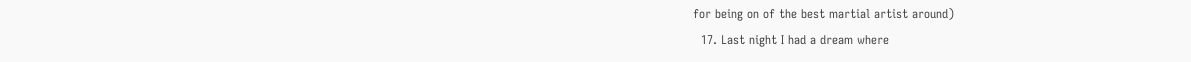for being on of the best martial artist around)
  17. Last night I had a dream where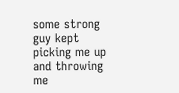some strong guy kept picking me up and throwing me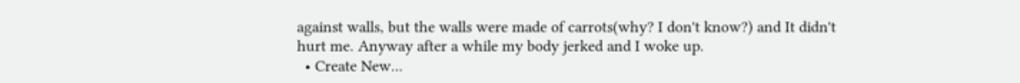against walls, but the walls were made of carrots(why? I don't know?) and It didn't hurt me. Anyway after a while my body jerked and I woke up.
  • Create New...